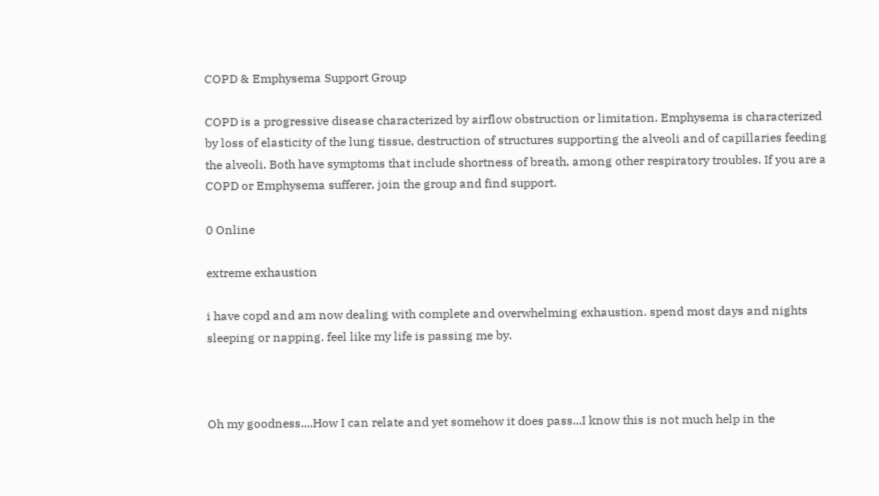COPD & Emphysema Support Group

COPD is a progressive disease characterized by airflow obstruction or limitation. Emphysema is characterized by loss of elasticity of the lung tissue, destruction of structures supporting the alveoli and of capillaries feeding the alveoli. Both have symptoms that include shortness of breath, among other respiratory troubles. If you are a COPD or Emphysema sufferer, join the group and find support.

0 Online

extreme exhaustion

i have copd and am now dealing with complete and overwhelming exhaustion. spend most days and nights sleeping or napping. feel like my life is passing me by.



Oh my goodness....How I can relate and yet somehow it does pass...I know this is not much help in the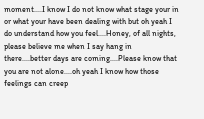moment....I know I do not know what stage your in or what your have been dealing with but oh yeah I do understand how you feel....Honey, of all nights, please believe me when I say hang in there....better days are coming....Please know that you are not alone....oh yeah I know how those feelings can creep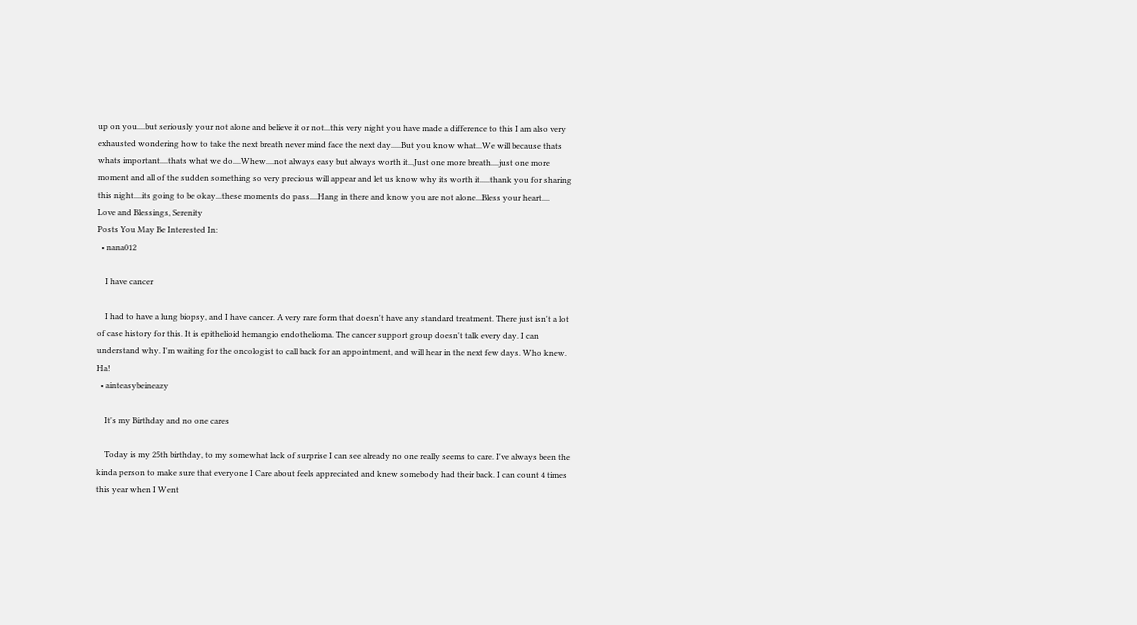up on you....but seriously your not alone and believe it or not...this very night you have made a difference to this I am also very exhausted wondering how to take the next breath never mind face the next day.....But you know what...We will because thats whats important....thats what we do....Whew....not always easy but always worth it...Just one more breath....just one more moment and all of the sudden something so very precious will appear and let us know why its worth it.....thank you for sharing this night....its going to be okay...these moments do pass....Hang in there and know you are not alone...Bless your heart....
Love and Blessings, Serenity
Posts You May Be Interested In:
  • nana012

    I have cancer

    I had to have a lung biopsy, and I have cancer. A very rare form that doesn't have any standard treatment. There just isn't a lot of case history for this. It is epithelioid hemangio endothelioma. The cancer support group doesn't talk every day. I can understand why. I'm waiting for the oncologist to call back for an appointment, and will hear in the next few days. Who knew. Ha!
  • ainteasybeineazy

    It's my Birthday and no one cares

    Today is my 25th birthday, to my somewhat lack of surprise I can see already no one really seems to care. I've always been the kinda person to make sure that everyone I Care about feels appreciated and knew somebody had their back. I can count 4 times this year when I Went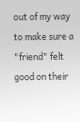out of my way to make sure a "friend" felt good on their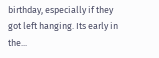birthday, especially if they got left hanging. Its early in the...